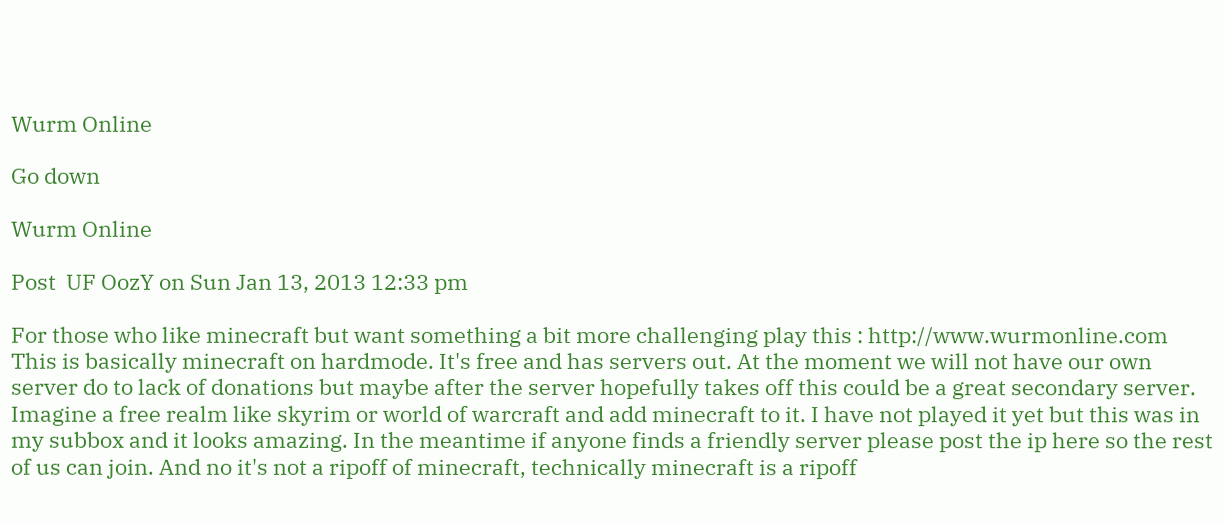Wurm Online

Go down

Wurm Online

Post  UF OozY on Sun Jan 13, 2013 12:33 pm

For those who like minecraft but want something a bit more challenging play this : http://www.wurmonline.com
This is basically minecraft on hardmode. It's free and has servers out. At the moment we will not have our own server do to lack of donations but maybe after the server hopefully takes off this could be a great secondary server. Imagine a free realm like skyrim or world of warcraft and add minecraft to it. I have not played it yet but this was in my subbox and it looks amazing. In the meantime if anyone finds a friendly server please post the ip here so the rest of us can join. And no it's not a ripoff of minecraft, technically minecraft is a ripoff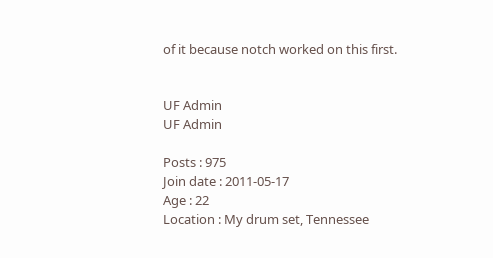of it because notch worked on this first.


UF Admin
UF Admin

Posts : 975
Join date : 2011-05-17
Age : 22
Location : My drum set, Tennessee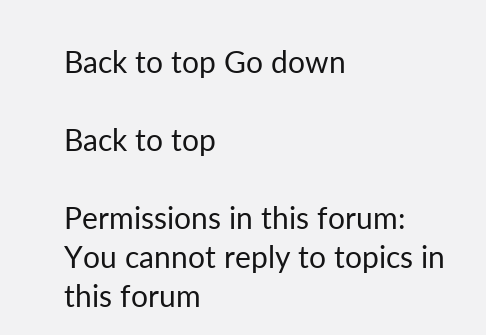Back to top Go down

Back to top

Permissions in this forum:
You cannot reply to topics in this forum